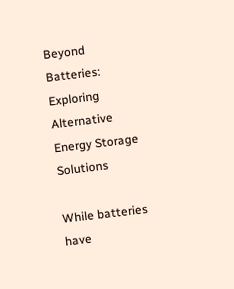Beyond Batteries: Exploring Alternative Energy Storage Solutions

While batteries have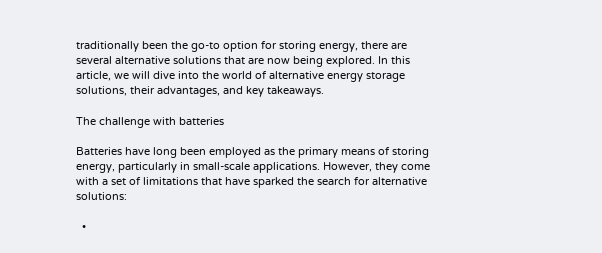traditionally been the go-to option for storing energy, there are several alternative solutions that are now being explored. In this article, we will dive into the world of alternative energy storage solutions, their advantages, and key takeaways.

The challenge with batteries

Batteries have long been employed as the primary means of storing energy, particularly in small-scale applications. However, they come with a set of limitations that have sparked the search for alternative solutions:

  •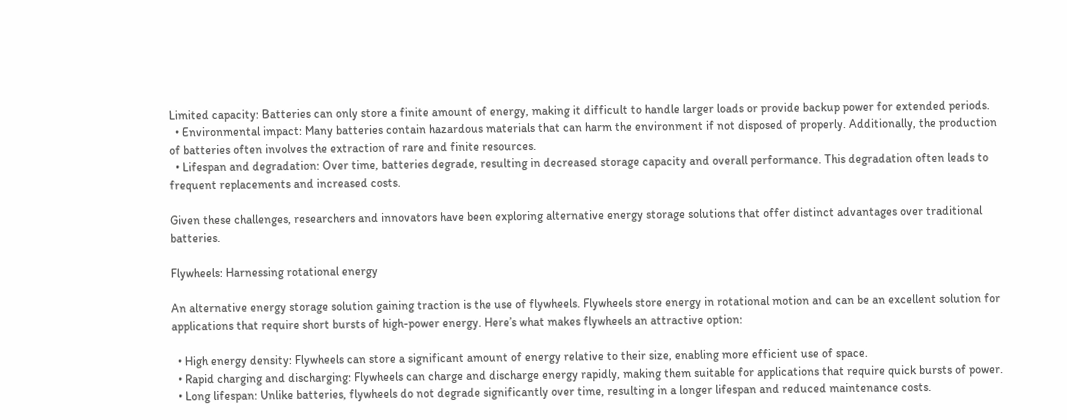Limited capacity: Batteries can only store a finite amount of energy, making it difficult to handle larger loads or provide backup power for extended periods.
  • Environmental impact: Many batteries contain hazardous materials that can harm the environment if not disposed of properly. Additionally, the production of batteries often involves the extraction of rare and finite resources.
  • Lifespan and degradation: Over time, batteries degrade, resulting in decreased storage capacity and overall performance. This degradation often leads to frequent replacements and increased costs.

Given these challenges, researchers and innovators have been exploring alternative energy storage solutions that offer distinct advantages over traditional batteries.

Flywheels: Harnessing rotational energy

An alternative energy storage solution gaining traction is the use of flywheels. Flywheels store energy in rotational motion and can be an excellent solution for applications that require short bursts of high-power energy. Here’s what makes flywheels an attractive option:

  • High energy density: Flywheels can store a significant amount of energy relative to their size, enabling more efficient use of space.
  • Rapid charging and discharging: Flywheels can charge and discharge energy rapidly, making them suitable for applications that require quick bursts of power.
  • Long lifespan: Unlike batteries, flywheels do not degrade significantly over time, resulting in a longer lifespan and reduced maintenance costs.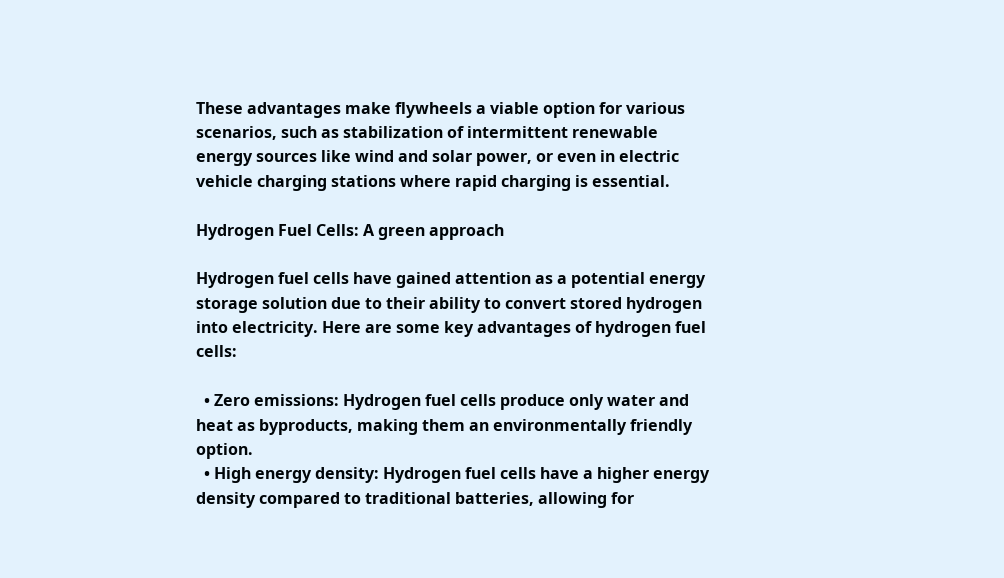These advantages make flywheels a viable option for various scenarios, such as stabilization of intermittent renewable energy sources like wind and solar power, or even in electric vehicle charging stations where rapid charging is essential.

Hydrogen Fuel Cells: A green approach

Hydrogen fuel cells have gained attention as a potential energy storage solution due to their ability to convert stored hydrogen into electricity. Here are some key advantages of hydrogen fuel cells:

  • Zero emissions: Hydrogen fuel cells produce only water and heat as byproducts, making them an environmentally friendly option.
  • High energy density: Hydrogen fuel cells have a higher energy density compared to traditional batteries, allowing for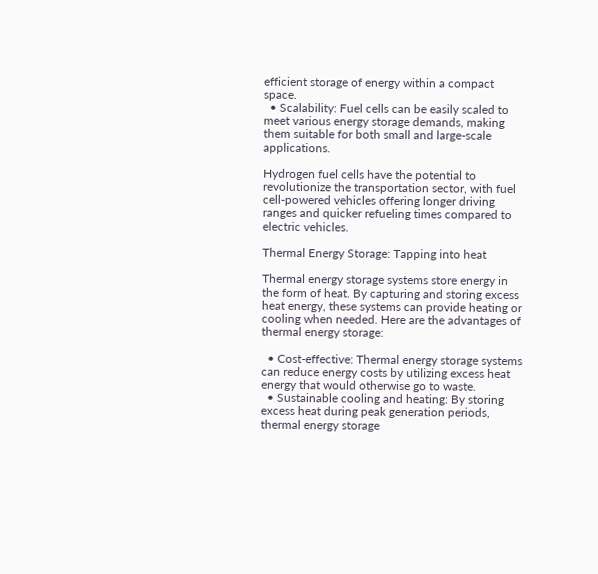efficient storage of energy within a compact space.
  • Scalability: Fuel cells can be easily scaled to meet various energy storage demands, making them suitable for both small and large-scale applications.

Hydrogen fuel cells have the potential to revolutionize the transportation sector, with fuel cell-powered vehicles offering longer driving ranges and quicker refueling times compared to electric vehicles.

Thermal Energy Storage: Tapping into heat

Thermal energy storage systems store energy in the form of heat. By capturing and storing excess heat energy, these systems can provide heating or cooling when needed. Here are the advantages of thermal energy storage:

  • Cost-effective: Thermal energy storage systems can reduce energy costs by utilizing excess heat energy that would otherwise go to waste.
  • Sustainable cooling and heating: By storing excess heat during peak generation periods, thermal energy storage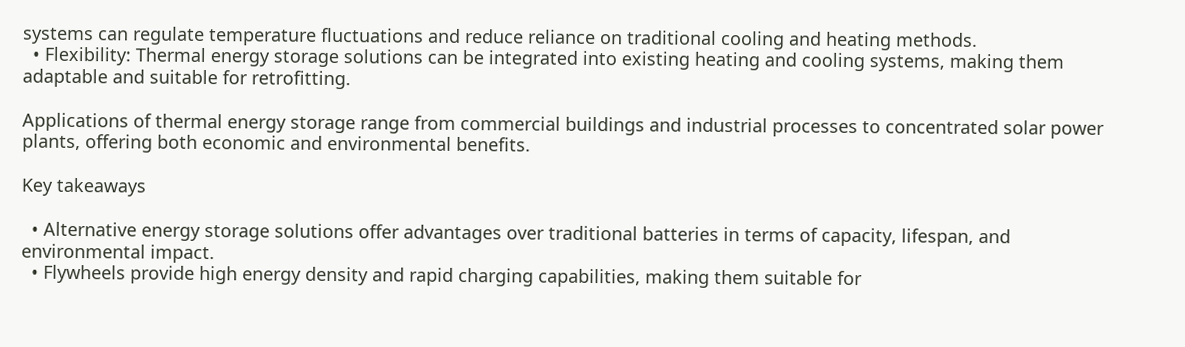systems can regulate temperature fluctuations and reduce reliance on traditional cooling and heating methods.
  • Flexibility: Thermal energy storage solutions can be integrated into existing heating and cooling systems, making them adaptable and suitable for retrofitting.

Applications of thermal energy storage range from commercial buildings and industrial processes to concentrated solar power plants, offering both economic and environmental benefits.

Key takeaways

  • Alternative energy storage solutions offer advantages over traditional batteries in terms of capacity, lifespan, and environmental impact.
  • Flywheels provide high energy density and rapid charging capabilities, making them suitable for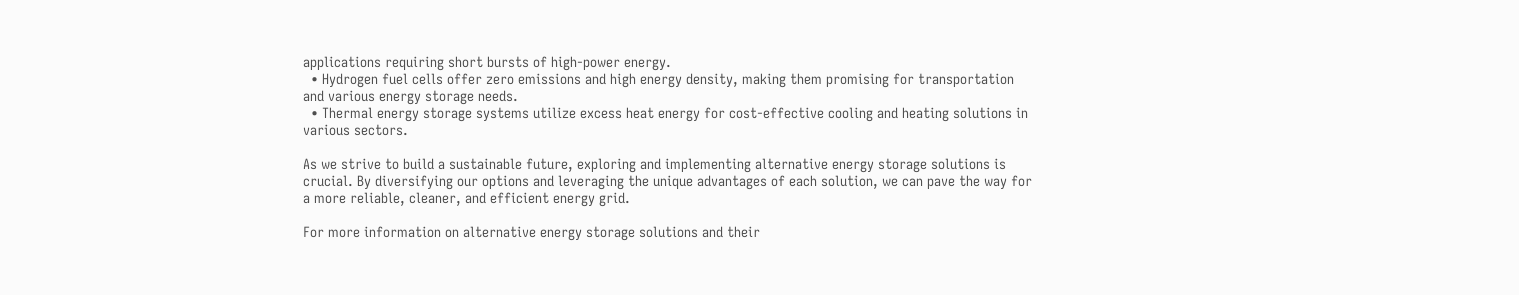applications requiring short bursts of high-power energy.
  • Hydrogen fuel cells offer zero emissions and high energy density, making them promising for transportation and various energy storage needs.
  • Thermal energy storage systems utilize excess heat energy for cost-effective cooling and heating solutions in various sectors.

As we strive to build a sustainable future, exploring and implementing alternative energy storage solutions is crucial. By diversifying our options and leveraging the unique advantages of each solution, we can pave the way for a more reliable, cleaner, and efficient energy grid.

For more information on alternative energy storage solutions and their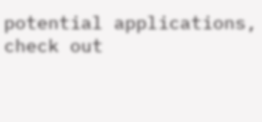potential applications, check out